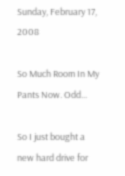Sunday, February 17, 2008

So Much Room In My Pants Now. Odd...

So I just bought a new hard drive for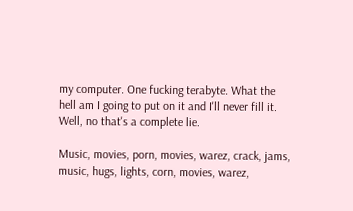my computer. One fucking terabyte. What the hell am I going to put on it and I'll never fill it. Well, no that's a complete lie.

Music, movies, porn, movies, warez, crack, jams, music, hugs, lights, corn, movies, warez,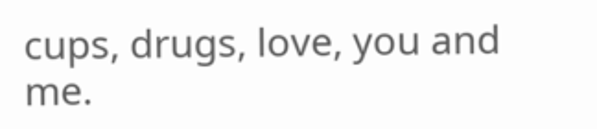cups, drugs, love, you and me.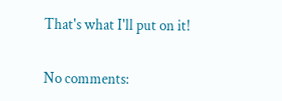That's what I'll put on it!

No comments: